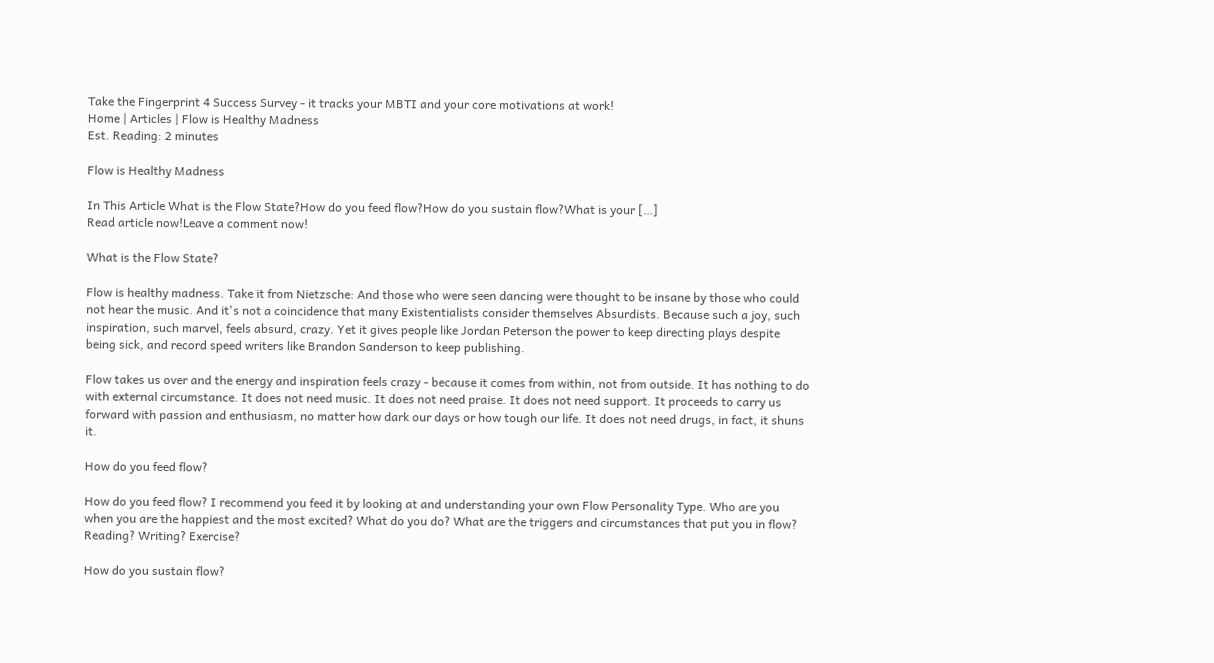Take the Fingerprint 4 Success Survey - it tracks your MBTI and your core motivations at work!
Home | Articles | Flow is Healthy Madness
Est. Reading: 2 minutes

Flow is Healthy Madness

In This Article What is the Flow State?How do you feed flow?How do you sustain flow?What is your […]
Read article now!Leave a comment now!

What is the Flow State?

Flow is healthy madness. Take it from Nietzsche: And those who were seen dancing were thought to be insane by those who could not hear the music. And it's not a coincidence that many Existentialists consider themselves Absurdists. Because such a joy, such inspiration, such marvel, feels absurd, crazy. Yet it gives people like Jordan Peterson the power to keep directing plays despite being sick, and record speed writers like Brandon Sanderson to keep publishing.

Flow takes us over and the energy and inspiration feels crazy - because it comes from within, not from outside. It has nothing to do with external circumstance. It does not need music. It does not need praise. It does not need support. It proceeds to carry us forward with passion and enthusiasm, no matter how dark our days or how tough our life. It does not need drugs, in fact, it shuns it.

How do you feed flow?

How do you feed flow? I recommend you feed it by looking at and understanding your own Flow Personality Type. Who are you when you are the happiest and the most excited? What do you do? What are the triggers and circumstances that put you in flow? Reading? Writing? Exercise?

How do you sustain flow?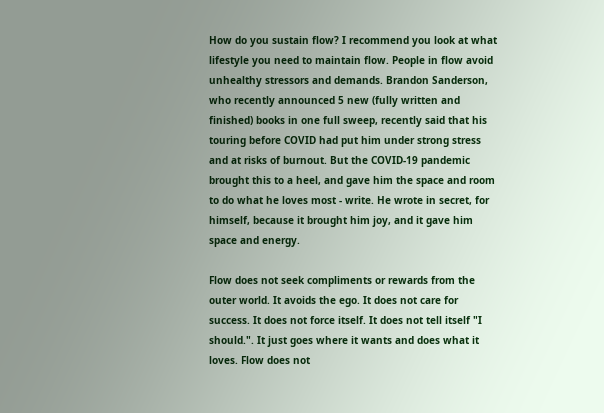How do you sustain flow? I recommend you look at what lifestyle you need to maintain flow. People in flow avoid unhealthy stressors and demands. Brandon Sanderson, who recently announced 5 new (fully written and finished) books in one full sweep, recently said that his touring before COVID had put him under strong stress and at risks of burnout. But the COVID-19 pandemic brought this to a heel, and gave him the space and room to do what he loves most - write. He wrote in secret, for himself, because it brought him joy, and it gave him space and energy.

Flow does not seek compliments or rewards from the outer world. It avoids the ego. It does not care for success. It does not force itself. It does not tell itself "I should.". It just goes where it wants and does what it loves. Flow does not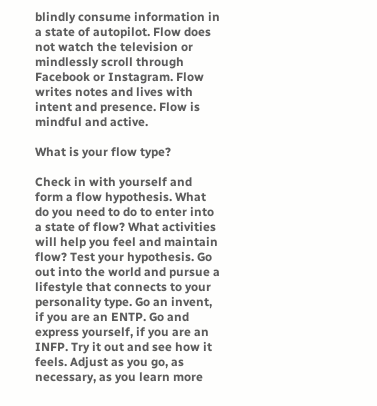blindly consume information in a state of autopilot. Flow does not watch the television or mindlessly scroll through Facebook or Instagram. Flow writes notes and lives with intent and presence. Flow is mindful and active.

What is your flow type?

Check in with yourself and form a flow hypothesis. What do you need to do to enter into a state of flow? What activities will help you feel and maintain flow? Test your hypothesis. Go out into the world and pursue a lifestyle that connects to your personality type. Go an invent, if you are an ENTP. Go and express yourself, if you are an INFP. Try it out and see how it feels. Adjust as you go, as necessary, as you learn more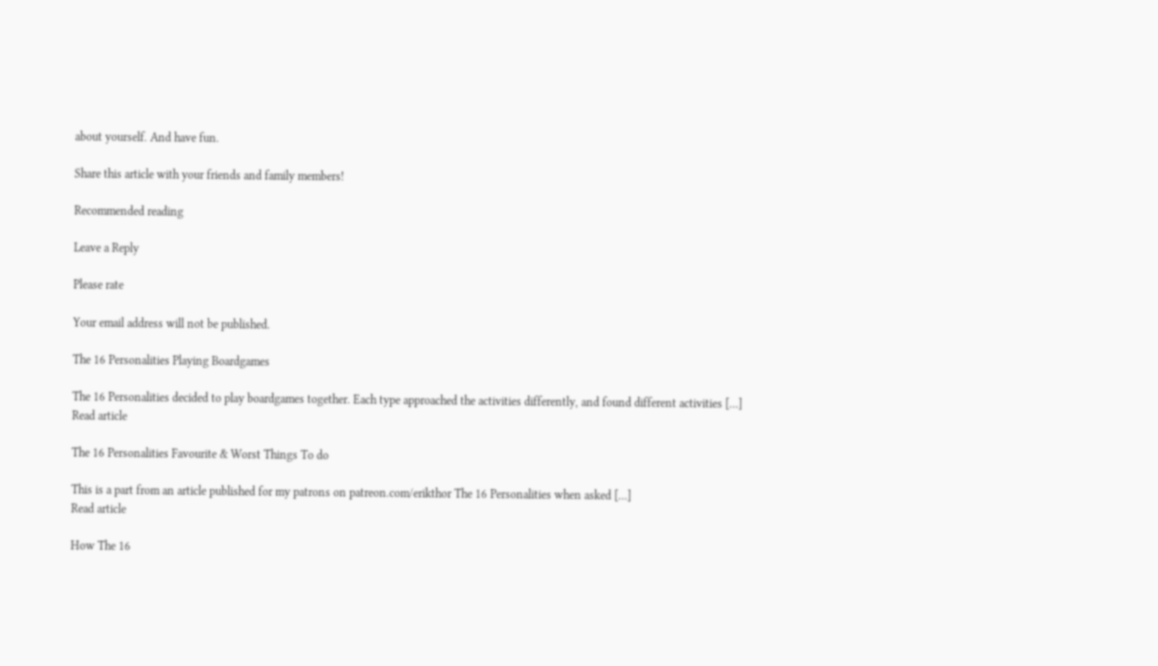about yourself. And have fun.

Share this article with your friends and family members!

Recommended reading

Leave a Reply

Please rate

Your email address will not be published.

The 16 Personalities Playing Boardgames

The 16 Personalities decided to play boardgames together. Each type approached the activities differently, and found different activities […]
Read article

The 16 Personalities Favourite & Worst Things To do

This is a part from an article published for my patrons on patreon.com/erikthor The 16 Personalities when asked […]
Read article

How The 16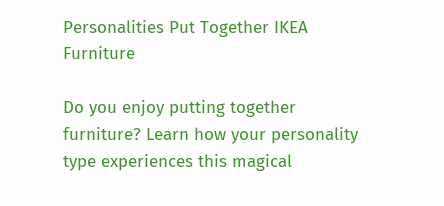Personalities Put Together IKEA Furniture

Do you enjoy putting together furniture? Learn how your personality type experiences this magical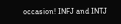occasion! INFJ and INTJ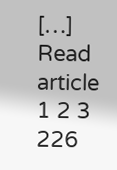[…]
Read article
1 2 3 226